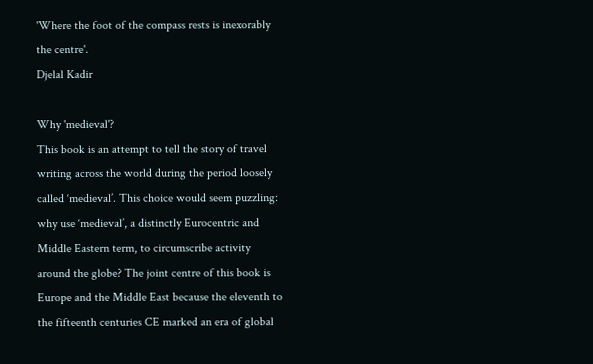'Where the foot of the compass rests is inexorably the centre'.
Djelal Kadir

Why 'medieval'?
This book is an attempt to tell the story of travel writing across the world during the period loosely called ‘medieval’. This choice would seem puzzling: why use ‘medieval’, a distinctly Eurocentric and Middle Eastern term, to circumscribe activity around the globe? The joint centre of this book is Europe and the Middle East because the eleventh to the fifteenth centuries CE marked an era of global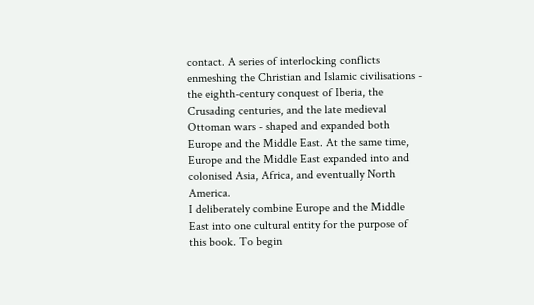contact. A series of interlocking conflicts enmeshing the Christian and Islamic civilisations -  the eighth-century conquest of Iberia, the Crusading centuries, and the late medieval Ottoman wars - shaped and expanded both Europe and the Middle East. At the same time, Europe and the Middle East expanded into and colonised Asia, Africa, and eventually North America.
I deliberately combine Europe and the Middle East into one cultural entity for the purpose of this book. To begin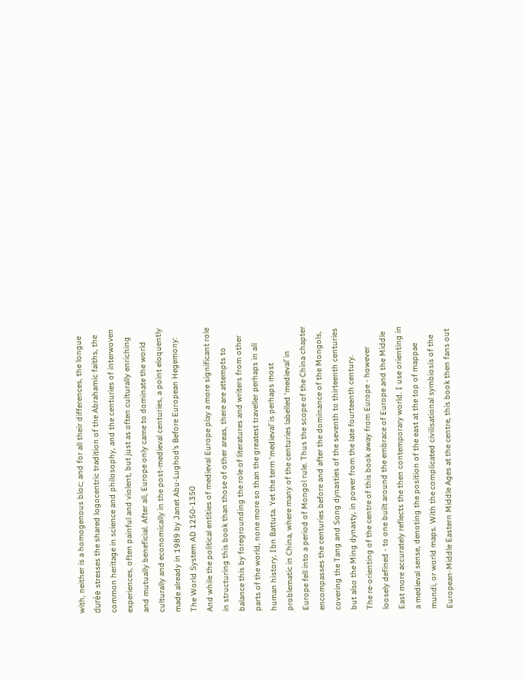with, neither is a homogenous bloc; and for all their differences, the longue durée stresses the shared logocentric tradition of the Abrahamic faiths, the common heritage in science and philosophy, and the centuries of interwoven experiences, often painful and violent, but just as often culturally enriching and mutually beneficial. After all, Europe only came to dominate the world culturally and economically in the post-medieval centuries, a point eloquently made already in 1989 by Janet Abu-Lughod’s Before European Hegemony: The World System AD 1250-1350
And while the political entities of medieval Europe play a more significant role in structuring this book than those of other areas, there are attempts to balance this by foregrounding the role of literatures and writers from other parts of the world, none more so than the greatest traveller perhaps in all human history, Ibn Battuta. Yet the term ‘medieval’ is perhaps most problematic in China, where many of the centuries labelled ‘medieval’ in Europe fell into a period of Mongol rule. Thus the scope of the China chapter encompasses the centuries before and after the dominance of the Mongols, covering the Tang and Song dynasties of the seventh to thirteenth centuries but also the Ming dynasty, in power from the late fourteenth century.
The re-orienting of the centre of this book away from Europe - however loosely defined - to one built around the embrace of Europe and the Middle East more accurately reflects the then contemporary world. I use orienting in a medieval sense, denoting the position of the east at the top of mappae mundi, or world maps. With the complicated civilisational symbiosis of the European-Middle Eastern Middle Ages at the centre, this book then fans out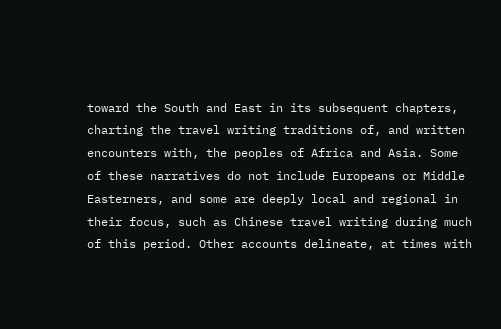toward the South and East in its subsequent chapters, charting the travel writing traditions of, and written encounters with, the peoples of Africa and Asia. Some of these narratives do not include Europeans or Middle Easterners, and some are deeply local and regional in their focus, such as Chinese travel writing during much of this period. Other accounts delineate, at times with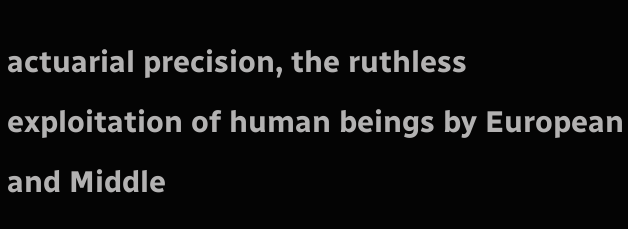actuarial precision, the ruthless exploitation of human beings by European and Middle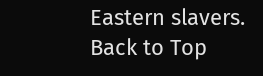Eastern slavers.
Back to Top